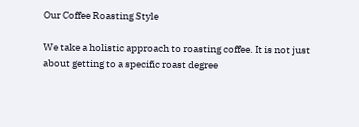Our Coffee Roasting Style

We take a holistic approach to roasting coffee. It is not just about getting to a specific roast degree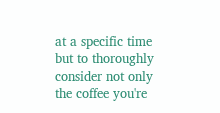at a specific time but to thoroughly consider not only the coffee you're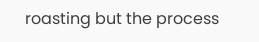roasting but the process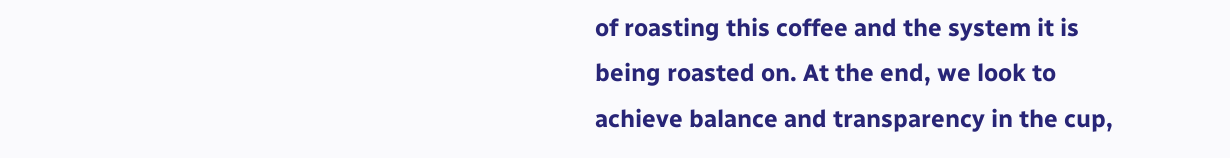of roasting this coffee and the system it is being roasted on. At the end, we look to achieve balance and transparency in the cup,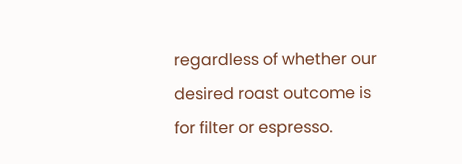regardless of whether our desired roast outcome is for filter or espresso.